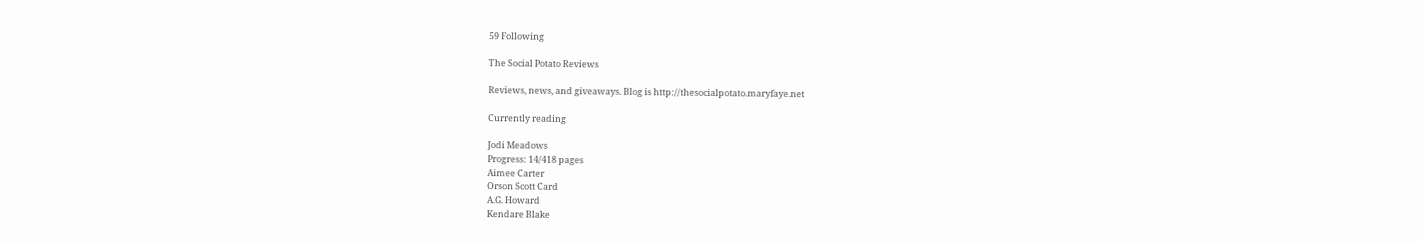59 Following

The Social Potato Reviews

Reviews, news, and giveaways. Blog is http://thesocialpotato.maryfaye.net

Currently reading

Jodi Meadows
Progress: 14/418 pages
Aimee Carter
Orson Scott Card
A.G. Howard
Kendare Blake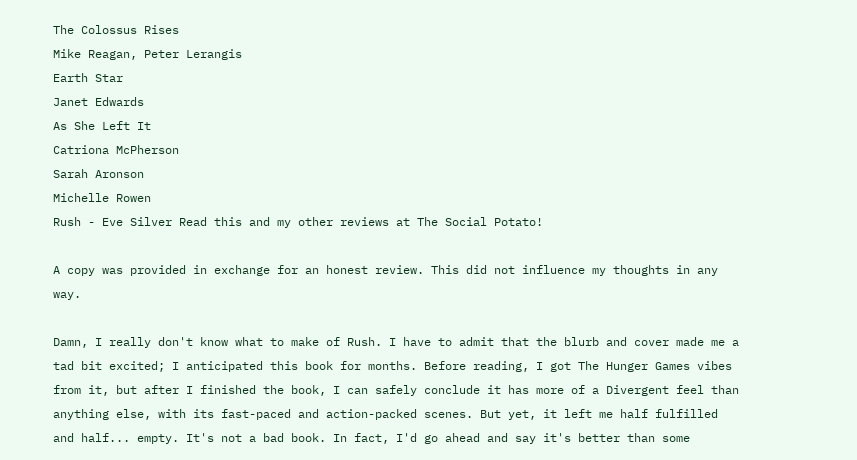The Colossus Rises
Mike Reagan, Peter Lerangis
Earth Star
Janet Edwards
As She Left It
Catriona McPherson
Sarah Aronson
Michelle Rowen
Rush - Eve Silver Read this and my other reviews at The Social Potato!

A copy was provided in exchange for an honest review. This did not influence my thoughts in any way.

Damn, I really don't know what to make of Rush. I have to admit that the blurb and cover made me a tad bit excited; I anticipated this book for months. Before reading, I got The Hunger Games vibes from it, but after I finished the book, I can safely conclude it has more of a Divergent feel than anything else, with its fast-paced and action-packed scenes. But yet, it left me half fulfilled and half... empty. It's not a bad book. In fact, I'd go ahead and say it's better than some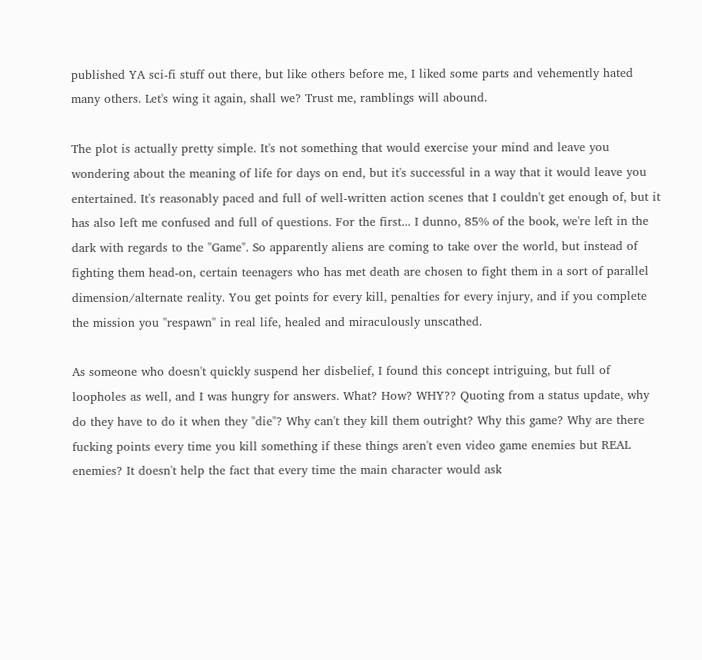published YA sci-fi stuff out there, but like others before me, I liked some parts and vehemently hated many others. Let's wing it again, shall we? Trust me, ramblings will abound.

The plot is actually pretty simple. It's not something that would exercise your mind and leave you wondering about the meaning of life for days on end, but it's successful in a way that it would leave you entertained. It's reasonably paced and full of well-written action scenes that I couldn't get enough of, but it has also left me confused and full of questions. For the first... I dunno, 85% of the book, we're left in the dark with regards to the "Game". So apparently aliens are coming to take over the world, but instead of fighting them head-on, certain teenagers who has met death are chosen to fight them in a sort of parallel dimension/alternate reality. You get points for every kill, penalties for every injury, and if you complete the mission you "respawn" in real life, healed and miraculously unscathed.

As someone who doesn't quickly suspend her disbelief, I found this concept intriguing, but full of loopholes as well, and I was hungry for answers. What? How? WHY?? Quoting from a status update, why do they have to do it when they "die"? Why can't they kill them outright? Why this game? Why are there fucking points every time you kill something if these things aren't even video game enemies but REAL enemies? It doesn't help the fact that every time the main character would ask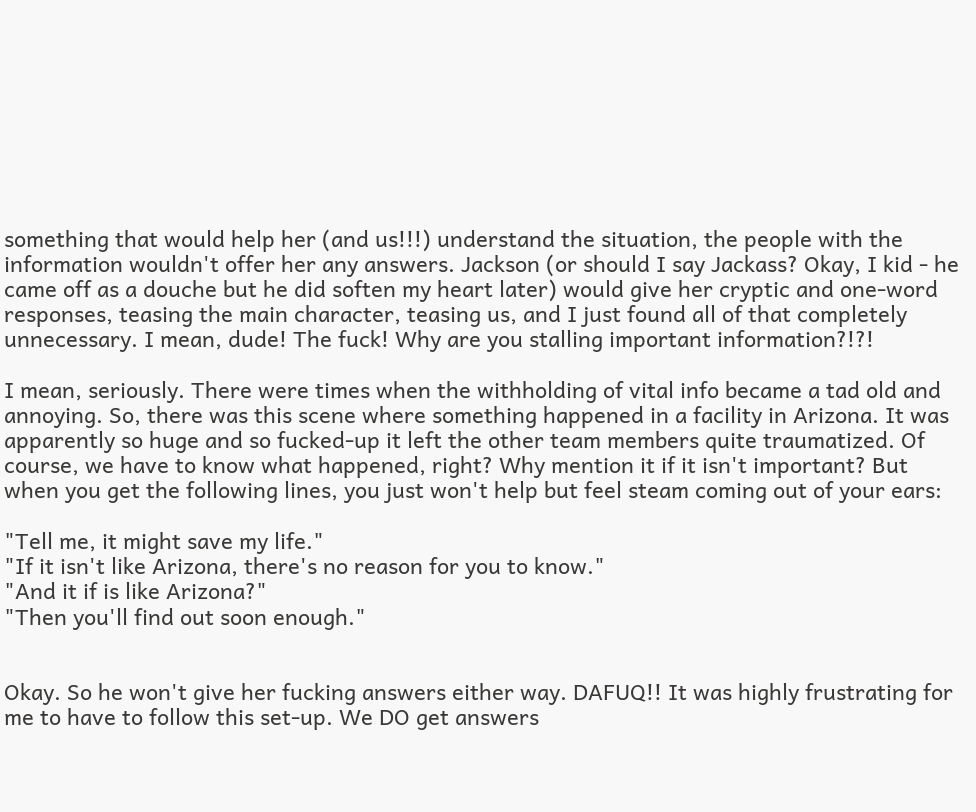something that would help her (and us!!!) understand the situation, the people with the information wouldn't offer her any answers. Jackson (or should I say Jackass? Okay, I kid - he came off as a douche but he did soften my heart later) would give her cryptic and one-word responses, teasing the main character, teasing us, and I just found all of that completely unnecessary. I mean, dude! The fuck! Why are you stalling important information?!?!

I mean, seriously. There were times when the withholding of vital info became a tad old and annoying. So, there was this scene where something happened in a facility in Arizona. It was apparently so huge and so fucked-up it left the other team members quite traumatized. Of course, we have to know what happened, right? Why mention it if it isn't important? But when you get the following lines, you just won't help but feel steam coming out of your ears:

"Tell me, it might save my life."
"If it isn't like Arizona, there's no reason for you to know."
"And it if is like Arizona?"
"Then you'll find out soon enough."


Okay. So he won't give her fucking answers either way. DAFUQ!! It was highly frustrating for me to have to follow this set-up. We DO get answers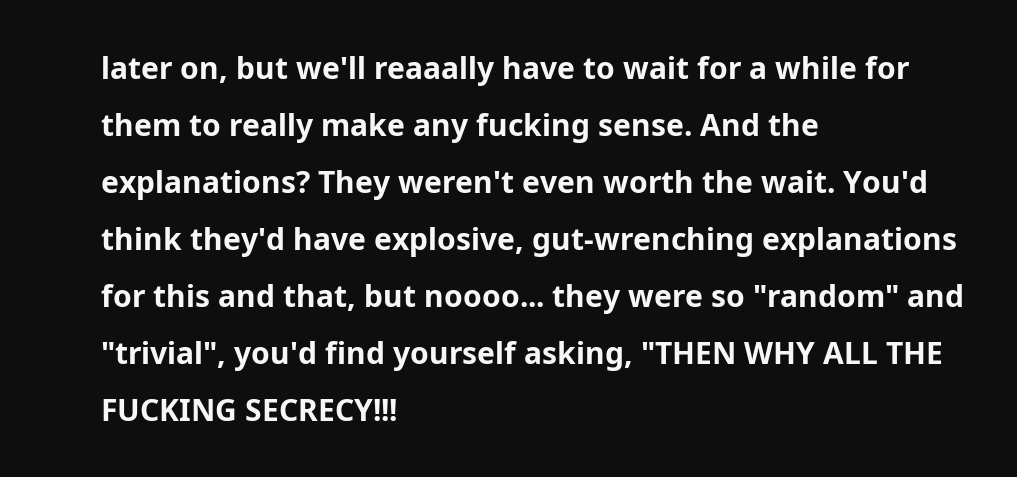later on, but we'll reaaally have to wait for a while for them to really make any fucking sense. And the explanations? They weren't even worth the wait. You'd think they'd have explosive, gut-wrenching explanations for this and that, but noooo... they were so "random" and "trivial", you'd find yourself asking, "THEN WHY ALL THE FUCKING SECRECY!!!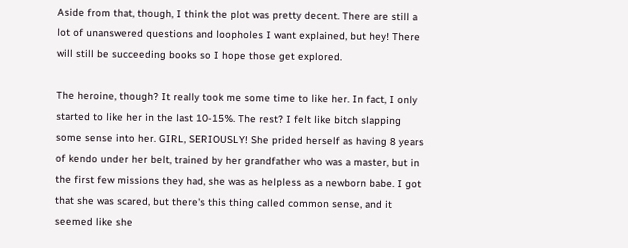Aside from that, though, I think the plot was pretty decent. There are still a lot of unanswered questions and loopholes I want explained, but hey! There will still be succeeding books so I hope those get explored.

The heroine, though? It really took me some time to like her. In fact, I only started to like her in the last 10-15%. The rest? I felt like bitch slapping some sense into her. GIRL, SERIOUSLY! She prided herself as having 8 years of kendo under her belt, trained by her grandfather who was a master, but in the first few missions they had, she was as helpless as a newborn babe. I got that she was scared, but there's this thing called common sense, and it seemed like she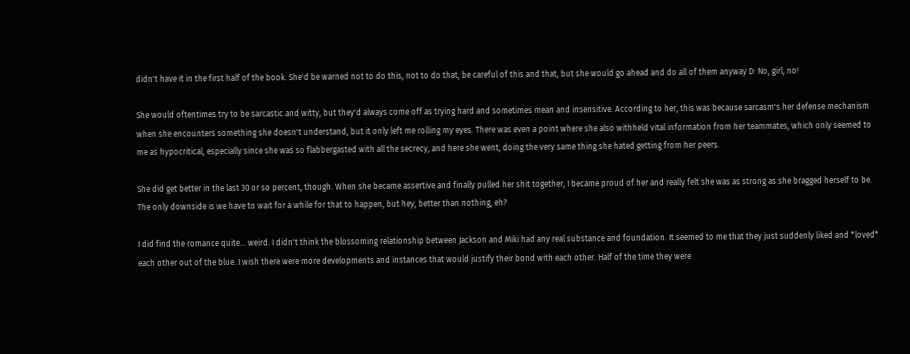didn't have it in the first half of the book. She'd be warned not to do this, not to do that, be careful of this and that, but she would go ahead and do all of them anyway D: No, girl, no!

She would oftentimes try to be sarcastic and witty, but they'd always come off as trying hard and sometimes mean and insensitive. According to her, this was because sarcasm's her defense mechanism when she encounters something she doesn't understand, but it only left me rolling my eyes. There was even a point where she also withheld vital information from her teammates, which only seemed to me as hypocritical, especially since she was so flabbergasted with all the secrecy, and here she went, doing the very same thing she hated getting from her peers.

She did get better in the last 30 or so percent, though. When she became assertive and finally pulled her shit together, I became proud of her and really felt she was as strong as she bragged herself to be. The only downside is we have to wait for a while for that to happen, but hey, better than nothing, eh?

I did find the romance quite... weird. I didn't think the blossoming relationship between Jackson and Miki had any real substance and foundation. It seemed to me that they just suddenly liked and *loved* each other out of the blue. I wish there were more developments and instances that would justify their bond with each other. Half of the time they were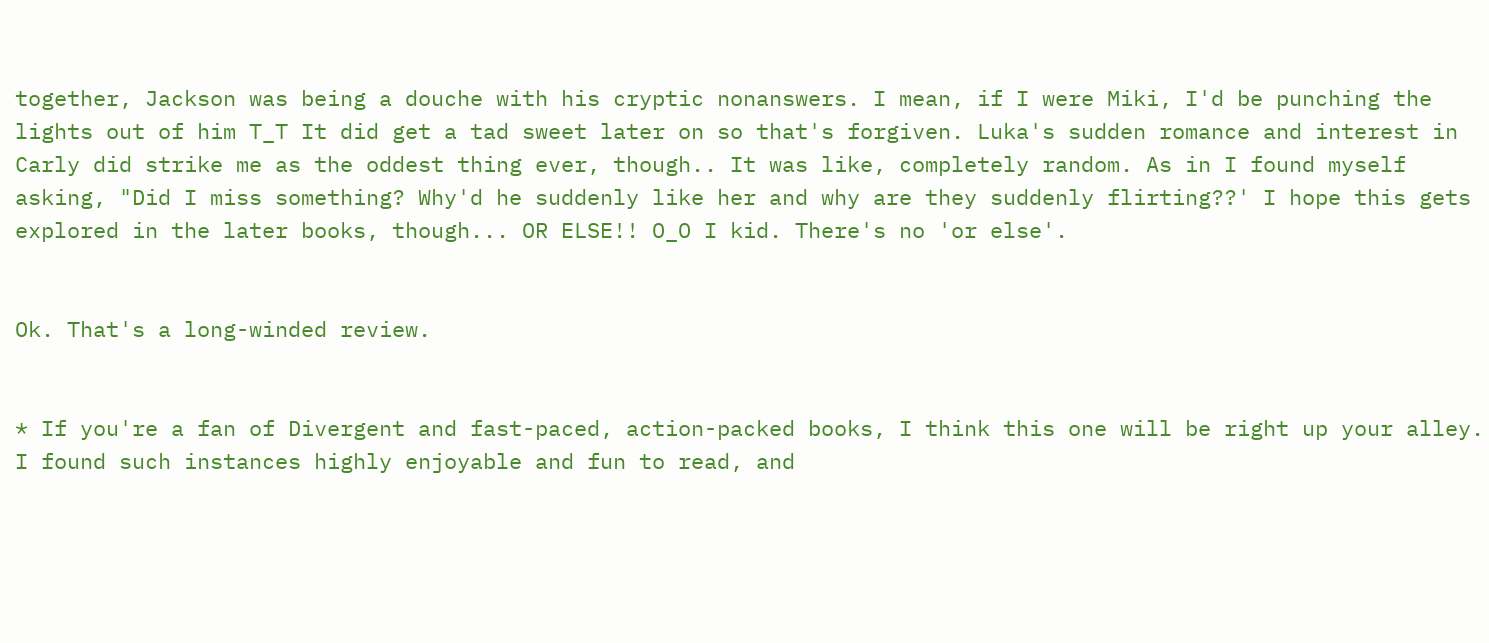together, Jackson was being a douche with his cryptic nonanswers. I mean, if I were Miki, I'd be punching the lights out of him T_T It did get a tad sweet later on so that's forgiven. Luka's sudden romance and interest in Carly did strike me as the oddest thing ever, though.. It was like, completely random. As in I found myself asking, "Did I miss something? Why'd he suddenly like her and why are they suddenly flirting??' I hope this gets explored in the later books, though... OR ELSE!! O_O I kid. There's no 'or else'.


Ok. That's a long-winded review.


* If you're a fan of Divergent and fast-paced, action-packed books, I think this one will be right up your alley. I found such instances highly enjoyable and fun to read, and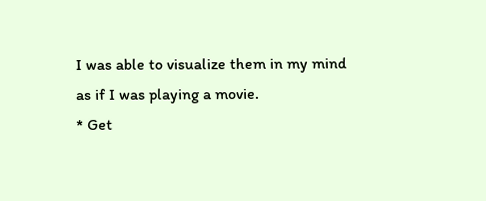I was able to visualize them in my mind as if I was playing a movie.
* Get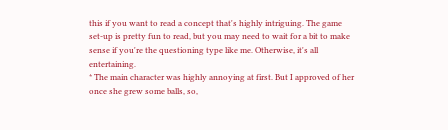this if you want to read a concept that's highly intriguing. The game set-up is pretty fun to read, but you may need to wait for a bit to make sense if you're the questioning type like me. Otherwise, it's all entertaining.
* The main character was highly annoying at first. But I approved of her once she grew some balls, so,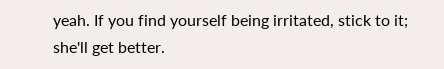yeah. If you find yourself being irritated, stick to it; she'll get better.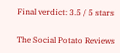Final verdict: 3.5 / 5 stars

The Social Potato Reviews